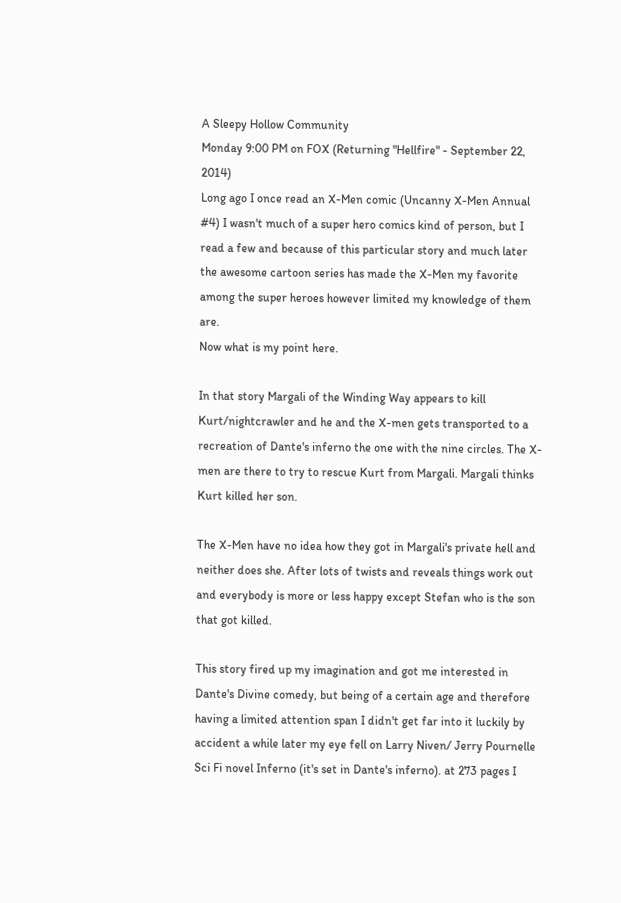A Sleepy Hollow Community
Monday 9:00 PM on FOX (Returning "Hellfire" - September 22, 2014)
Long ago I once read an X-Men comic (Uncanny X-Men Annual #4) I wasn't much of a super hero comics kind of person, but I read a few and because of this particular story and much later the awesome cartoon series has made the X-Men my favorite among the super heroes however limited my knowledge of them are.
Now what is my point here.

In that story Margali of the Winding Way appears to kill Kurt/nightcrawler and he and the X-men gets transported to a recreation of Dante's inferno the one with the nine circles. The X-men are there to try to rescue Kurt from Margali. Margali thinks Kurt killed her son.

The X-Men have no idea how they got in Margali's private hell and neither does she. After lots of twists and reveals things work out and everybody is more or less happy except Stefan who is the son that got killed.

This story fired up my imagination and got me interested in Dante's Divine comedy, but being of a certain age and therefore having a limited attention span I didn't get far into it luckily by accident a while later my eye fell on Larry Niven/ Jerry Pournelle Sci Fi novel Inferno (it's set in Dante's inferno). at 273 pages I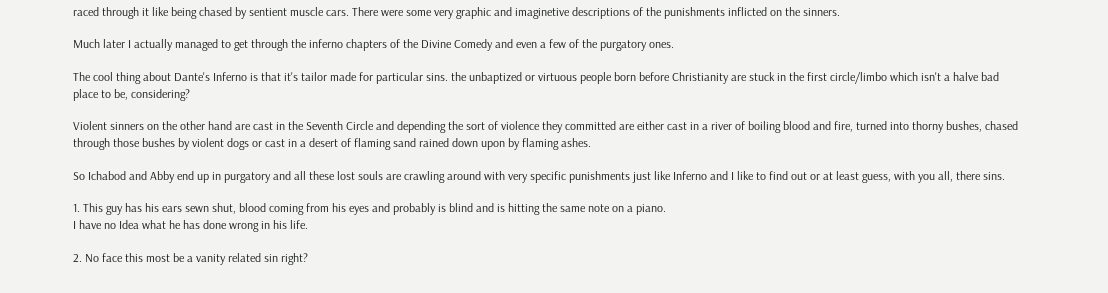raced through it like being chased by sentient muscle cars. There were some very graphic and imaginetive descriptions of the punishments inflicted on the sinners.

Much later I actually managed to get through the inferno chapters of the Divine Comedy and even a few of the purgatory ones.

The cool thing about Dante's Inferno is that it's tailor made for particular sins. the unbaptized or virtuous people born before Christianity are stuck in the first circle/limbo which isn't a halve bad place to be, considering?

Violent sinners on the other hand are cast in the Seventh Circle and depending the sort of violence they committed are either cast in a river of boiling blood and fire, turned into thorny bushes, chased through those bushes by violent dogs or cast in a desert of flaming sand rained down upon by flaming ashes.

So Ichabod and Abby end up in purgatory and all these lost souls are crawling around with very specific punishments just like Inferno and I like to find out or at least guess, with you all, there sins.

1. This guy has his ears sewn shut, blood coming from his eyes and probably is blind and is hitting the same note on a piano.
I have no Idea what he has done wrong in his life.

2. No face this most be a vanity related sin right?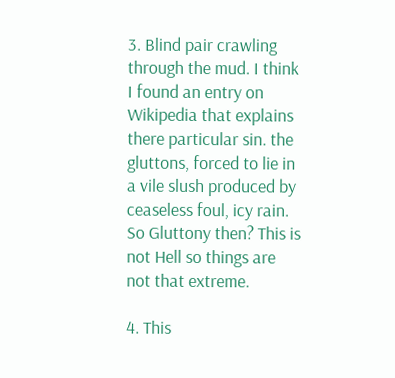3. Blind pair crawling through the mud. I think I found an entry on Wikipedia that explains there particular sin. the gluttons, forced to lie in a vile slush produced by ceaseless foul, icy rain. So Gluttony then? This is not Hell so things are not that extreme.

4. This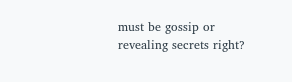must be gossip or revealing secrets right?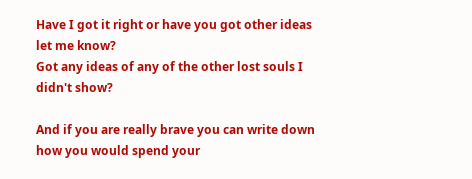Have I got it right or have you got other ideas let me know?
Got any ideas of any of the other lost souls I didn't show?

And if you are really brave you can write down how you would spend your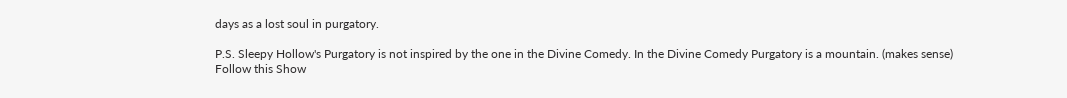days as a lost soul in purgatory.

P.S. Sleepy Hollow's Purgatory is not inspired by the one in the Divine Comedy. In the Divine Comedy Purgatory is a mountain. (makes sense)
Follow this Show